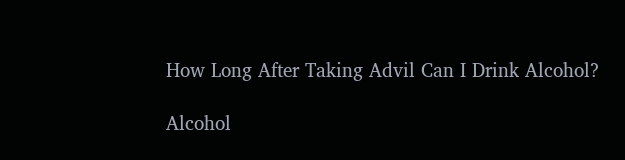How Long After Taking Advil Can I Drink Alcohol?

Alcohol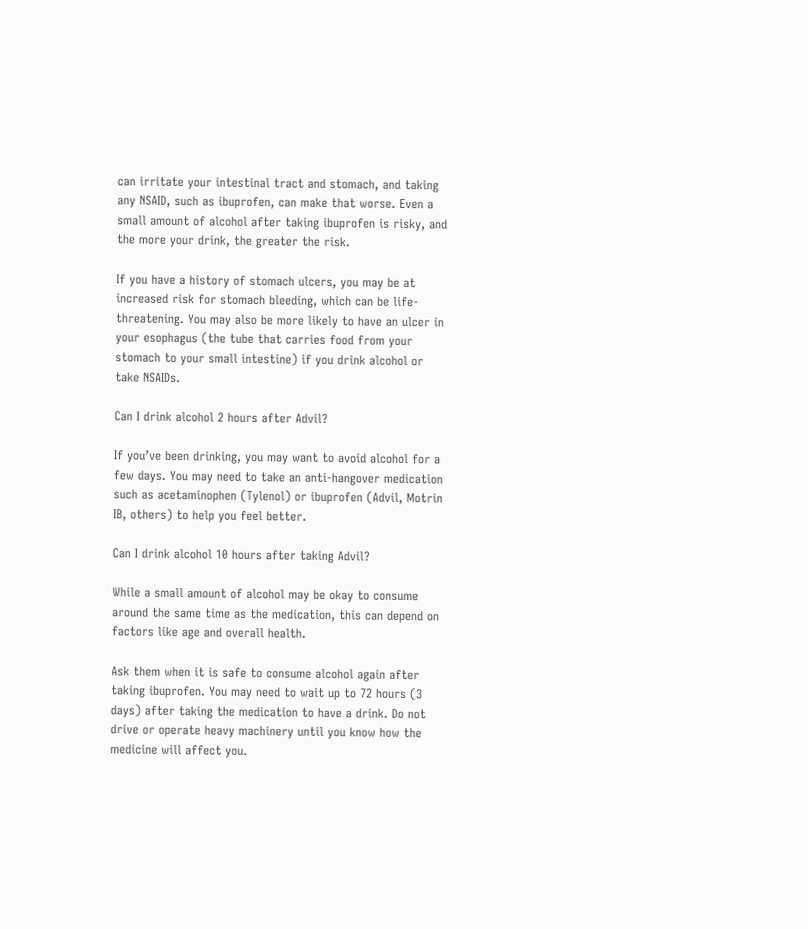can irritate your intestinal tract and stomach, and taking any NSAID, such as ibuprofen, can make that worse. Even a small amount of alcohol after taking ibuprofen is risky, and the more your drink, the greater the risk.

If you have a history of stomach ulcers, you may be at increased risk for stomach bleeding, which can be life-threatening. You may also be more likely to have an ulcer in your esophagus (the tube that carries food from your stomach to your small intestine) if you drink alcohol or take NSAIDs.

Can I drink alcohol 2 hours after Advil?

If you’ve been drinking, you may want to avoid alcohol for a few days. You may need to take an anti-hangover medication such as acetaminophen (Tylenol) or ibuprofen (Advil, Motrin IB, others) to help you feel better.

Can I drink alcohol 10 hours after taking Advil?

While a small amount of alcohol may be okay to consume around the same time as the medication, this can depend on factors like age and overall health.

Ask them when it is safe to consume alcohol again after taking ibuprofen. You may need to wait up to 72 hours (3 days) after taking the medication to have a drink. Do not drive or operate heavy machinery until you know how the medicine will affect you.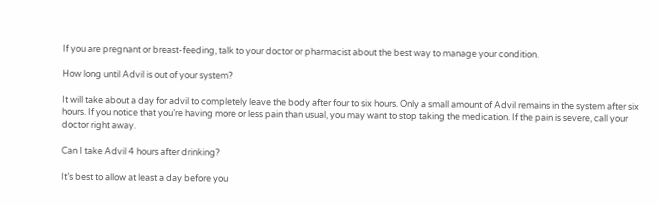If you are pregnant or breast-feeding, talk to your doctor or pharmacist about the best way to manage your condition.

How long until Advil is out of your system?

It will take about a day for advil to completely leave the body after four to six hours. Only a small amount of Advil remains in the system after six hours. If you notice that you’re having more or less pain than usual, you may want to stop taking the medication. If the pain is severe, call your doctor right away.

Can I take Advil 4 hours after drinking?

It’s best to allow at least a day before you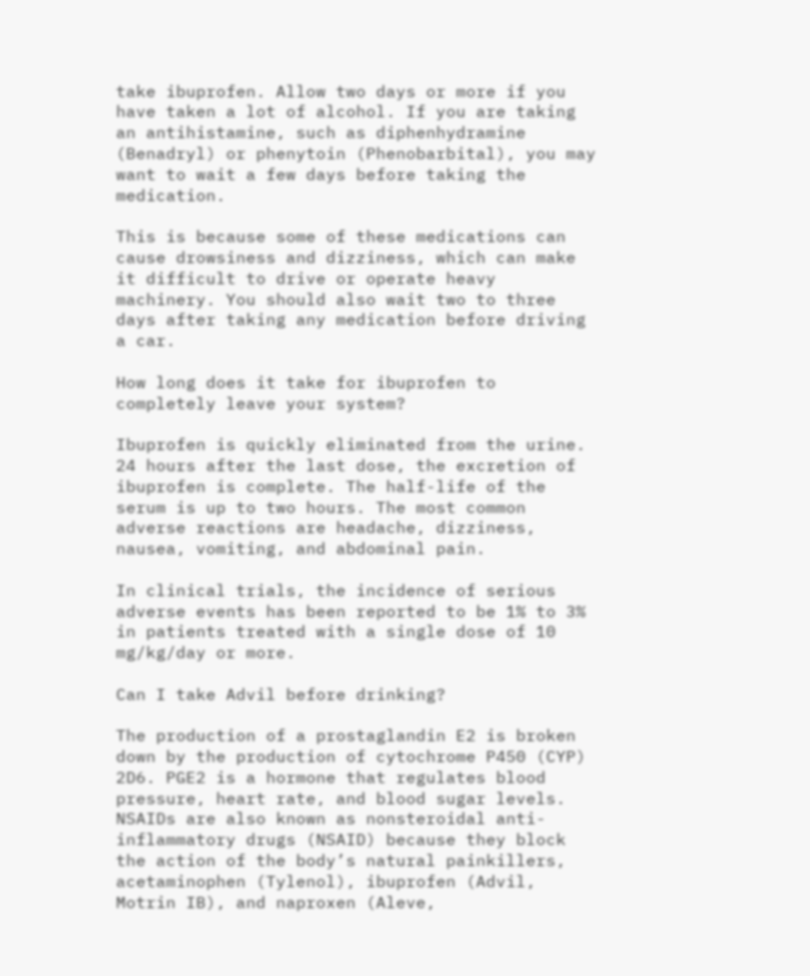take ibuprofen. Allow two days or more if you have taken a lot of alcohol. If you are taking an antihistamine, such as diphenhydramine (Benadryl) or phenytoin (Phenobarbital), you may want to wait a few days before taking the medication.

This is because some of these medications can cause drowsiness and dizziness, which can make it difficult to drive or operate heavy machinery. You should also wait two to three days after taking any medication before driving a car.

How long does it take for ibuprofen to completely leave your system?

Ibuprofen is quickly eliminated from the urine. 24 hours after the last dose, the excretion of ibuprofen is complete. The half-life of the serum is up to two hours. The most common adverse reactions are headache, dizziness, nausea, vomiting, and abdominal pain.

In clinical trials, the incidence of serious adverse events has been reported to be 1% to 3% in patients treated with a single dose of 10 mg/kg/day or more.

Can I take Advil before drinking?

The production of a prostaglandin E2 is broken down by the production of cytochrome P450 (CYP) 2D6. PGE2 is a hormone that regulates blood pressure, heart rate, and blood sugar levels. NSAIDs are also known as nonsteroidal anti-inflammatory drugs (NSAID) because they block the action of the body’s natural painkillers, acetaminophen (Tylenol), ibuprofen (Advil, Motrin IB), and naproxen (Aleve,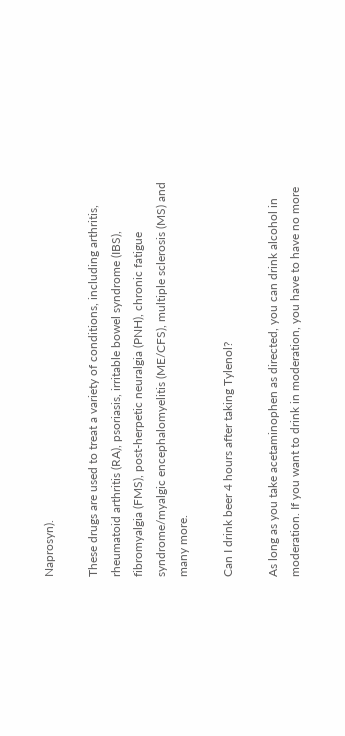Naprosyn).

These drugs are used to treat a variety of conditions, including arthritis, rheumatoid arthritis (RA), psoriasis, irritable bowel syndrome (IBS), fibromyalgia (FMS), post-herpetic neuralgia (PNH), chronic fatigue syndrome/myalgic encephalomyelitis (ME/CFS), multiple sclerosis (MS) and many more.

Can I drink beer 4 hours after taking Tylenol?

As long as you take acetaminophen as directed, you can drink alcohol in moderation. If you want to drink in moderation, you have to have no more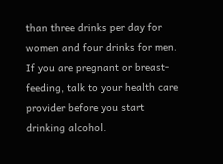than three drinks per day for women and four drinks for men. If you are pregnant or breast-feeding, talk to your health care provider before you start drinking alcohol.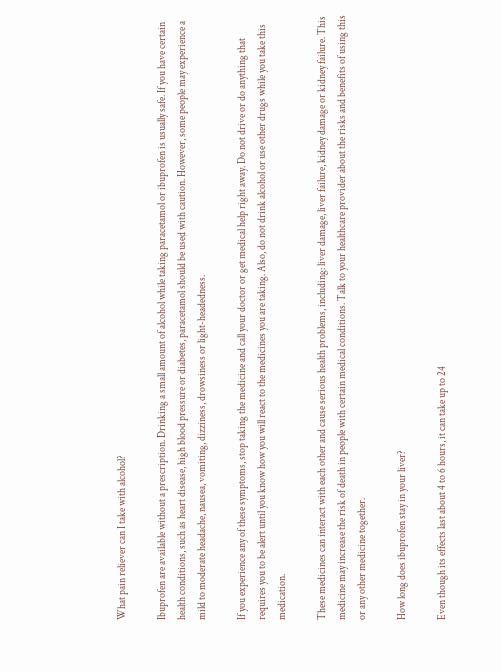What pain reliever can I take with alcohol?

Ibuprofen are available without a prescription. Drinking a small amount of alcohol while taking paracetamol or ibuprofen is usually safe. If you have certain health conditions, such as heart disease, high blood pressure or diabetes, paracetamol should be used with caution. However, some people may experience a mild to moderate headache, nausea, vomiting, dizziness, drowsiness or light-headedness.

If you experience any of these symptoms, stop taking the medicine and call your doctor or get medical help right away. Do not drive or do anything that requires you to be alert until you know how you will react to the medicines you are taking. Also, do not drink alcohol or use other drugs while you take this medication.

These medicines can interact with each other and cause serious health problems, including: liver damage, liver failure, kidney damage or kidney failure. This medicine may increase the risk of death in people with certain medical conditions. Talk to your healthcare provider about the risks and benefits of using this or any other medicine together.

How long does ibuprofen stay in your liver?

Even though its effects last about 4 to 6 hours, it can take up to 24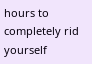hours to completely rid yourself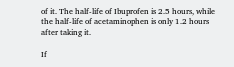of it. The half-life of Ibuprofen is 2.5 hours, while the half-life of acetaminophen is only 1.2 hours after taking it.

If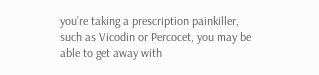you’re taking a prescription painkiller, such as Vicodin or Percocet, you may be able to get away with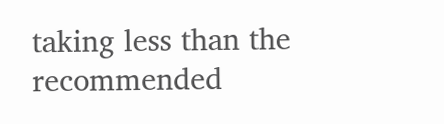taking less than the recommended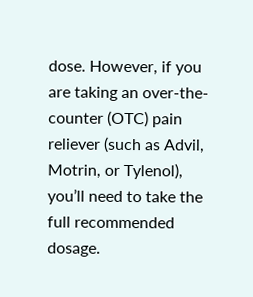dose. However, if you are taking an over-the-counter (OTC) pain reliever (such as Advil, Motrin, or Tylenol), you’ll need to take the full recommended dosage.